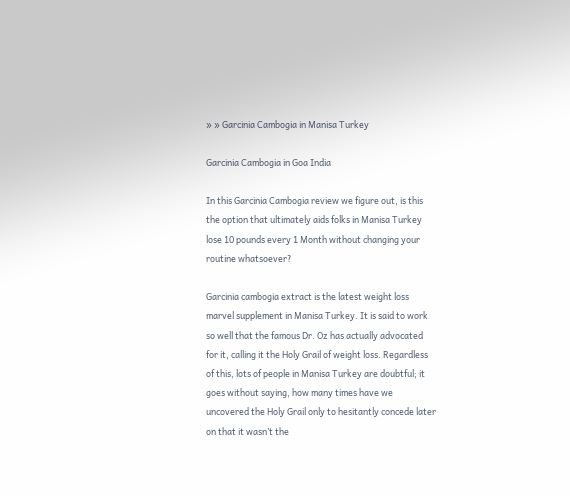» » Garcinia Cambogia in Manisa Turkey

Garcinia Cambogia in Goa India

In this Garcinia Cambogia review we figure out, is this the option that ultimately aids folks in Manisa Turkey lose 10 pounds every 1 Month without changing your routine whatsoever?

Garcinia cambogia extract is the latest weight loss marvel supplement in Manisa Turkey. It is said to work so well that the famous Dr. Oz has actually advocated for it, calling it the Holy Grail of weight loss. Regardless of this, lots of people in Manisa Turkey are doubtful; it goes without saying, how many times have we uncovered the Holy Grail only to hesitantly concede later on that it wasn’t the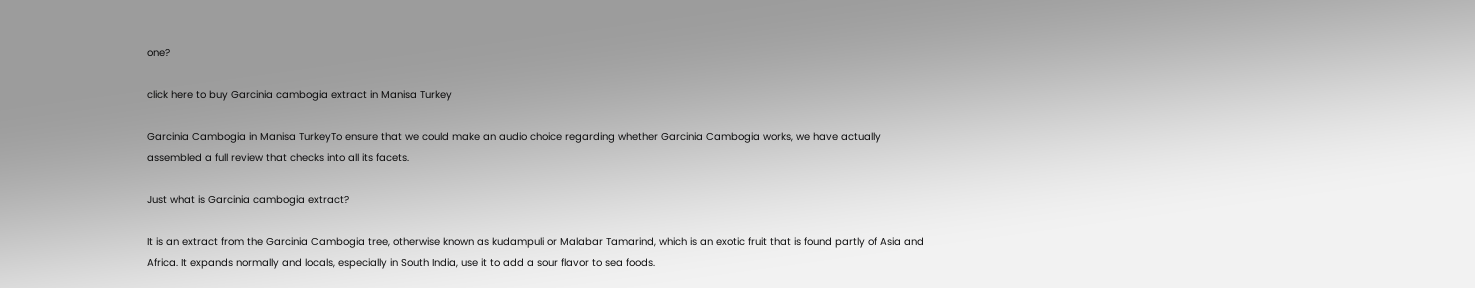one?

click here to buy Garcinia cambogia extract in Manisa Turkey

Garcinia Cambogia in Manisa TurkeyTo ensure that we could make an audio choice regarding whether Garcinia Cambogia works, we have actually assembled a full review that checks into all its facets.

Just what is Garcinia cambogia extract?

It is an extract from the Garcinia Cambogia tree, otherwise known as kudampuli or Malabar Tamarind, which is an exotic fruit that is found partly of Asia and Africa. It expands normally and locals, especially in South India, use it to add a sour flavor to sea foods.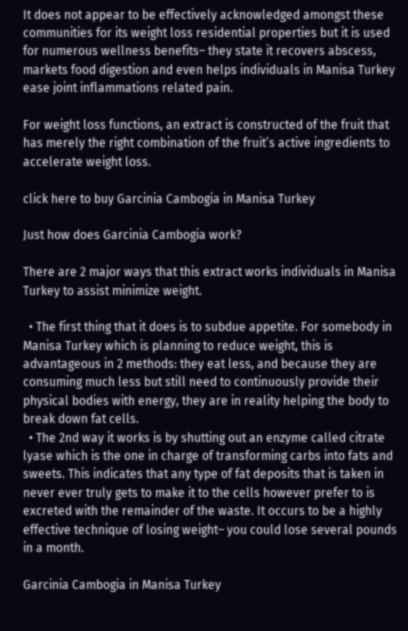It does not appear to be effectively acknowledged amongst these communities for its weight loss residential properties but it is used for numerous wellness benefits– they state it recovers abscess, markets food digestion and even helps individuals in Manisa Turkey ease joint inflammations related pain.

For weight loss functions, an extract is constructed of the fruit that has merely the right combination of the fruit’s active ingredients to accelerate weight loss.

click here to buy Garcinia Cambogia in Manisa Turkey

Just how does Garcinia Cambogia work?

There are 2 major ways that this extract works individuals in Manisa Turkey to assist minimize weight.

  • The first thing that it does is to subdue appetite. For somebody in Manisa Turkey which is planning to reduce weight, this is advantageous in 2 methods: they eat less, and because they are consuming much less but still need to continuously provide their physical bodies with energy, they are in reality helping the body to break down fat cells.
  • The 2nd way it works is by shutting out an enzyme called citrate lyase which is the one in charge of transforming carbs into fats and sweets. This indicates that any type of fat deposits that is taken in never ever truly gets to make it to the cells however prefer to is excreted with the remainder of the waste. It occurs to be a highly effective technique of losing weight– you could lose several pounds in a month.

Garcinia Cambogia in Manisa Turkey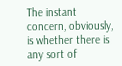The instant concern, obviously, is whether there is any sort of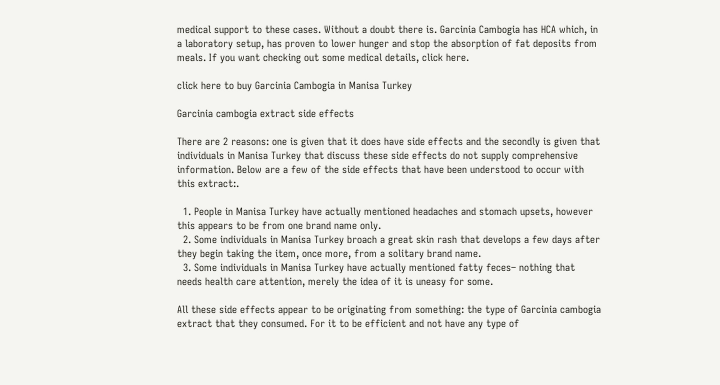medical support to these cases. Without a doubt there is. Garcinia Cambogia has HCA which, in a laboratory setup, has proven to lower hunger and stop the absorption of fat deposits from meals. If you want checking out some medical details, click here.

click here to buy Garcinia Cambogia in Manisa Turkey

Garcinia cambogia extract side effects

There are 2 reasons: one is given that it does have side effects and the secondly is given that individuals in Manisa Turkey that discuss these side effects do not supply comprehensive information. Below are a few of the side effects that have been understood to occur with this extract:.

  1. People in Manisa Turkey have actually mentioned headaches and stomach upsets, however this appears to be from one brand name only.
  2. Some individuals in Manisa Turkey broach a great skin rash that develops a few days after they begin taking the item, once more, from a solitary brand name.
  3. Some individuals in Manisa Turkey have actually mentioned fatty feces– nothing that needs health care attention, merely the idea of it is uneasy for some.

All these side effects appear to be originating from something: the type of Garcinia cambogia extract that they consumed. For it to be efficient and not have any type of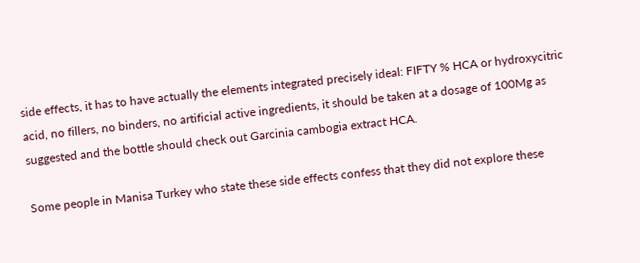side effects, it has to have actually the elements integrated precisely ideal: FIFTY % HCA or hydroxycitric acid, no fillers, no binders, no artificial active ingredients, it should be taken at a dosage of 100Mg as suggested and the bottle should check out Garcinia cambogia extract HCA.

Some people in Manisa Turkey who state these side effects confess that they did not explore these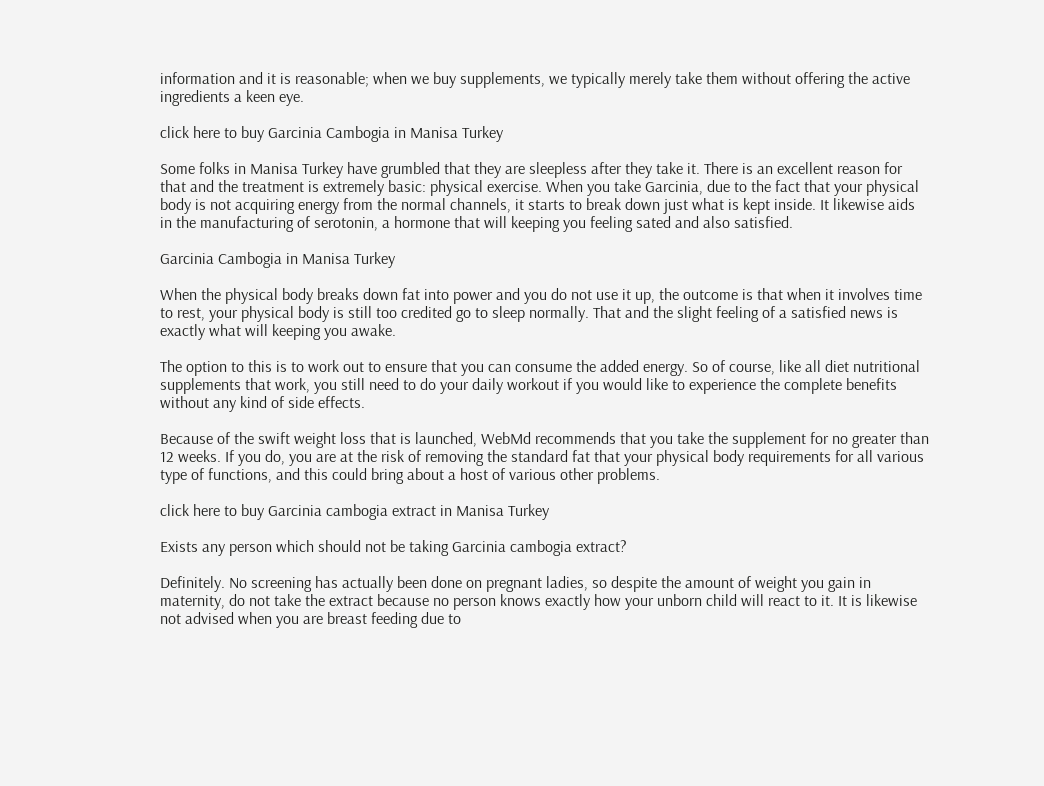information and it is reasonable; when we buy supplements, we typically merely take them without offering the active ingredients a keen eye.

click here to buy Garcinia Cambogia in Manisa Turkey

Some folks in Manisa Turkey have grumbled that they are sleepless after they take it. There is an excellent reason for that and the treatment is extremely basic: physical exercise. When you take Garcinia, due to the fact that your physical body is not acquiring energy from the normal channels, it starts to break down just what is kept inside. It likewise aids in the manufacturing of serotonin, a hormone that will keeping you feeling sated and also satisfied.

Garcinia Cambogia in Manisa Turkey

When the physical body breaks down fat into power and you do not use it up, the outcome is that when it involves time to rest, your physical body is still too credited go to sleep normally. That and the slight feeling of a satisfied news is exactly what will keeping you awake.

The option to this is to work out to ensure that you can consume the added energy. So of course, like all diet nutritional supplements that work, you still need to do your daily workout if you would like to experience the complete benefits without any kind of side effects.

Because of the swift weight loss that is launched, WebMd recommends that you take the supplement for no greater than 12 weeks. If you do, you are at the risk of removing the standard fat that your physical body requirements for all various type of functions, and this could bring about a host of various other problems.

click here to buy Garcinia cambogia extract in Manisa Turkey

Exists any person which should not be taking Garcinia cambogia extract?

Definitely. No screening has actually been done on pregnant ladies, so despite the amount of weight you gain in maternity, do not take the extract because no person knows exactly how your unborn child will react to it. It is likewise not advised when you are breast feeding due to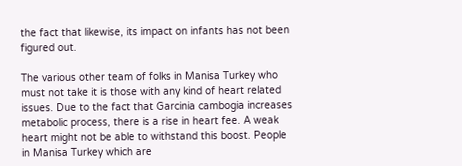the fact that likewise, its impact on infants has not been figured out.

The various other team of folks in Manisa Turkey who must not take it is those with any kind of heart related issues. Due to the fact that Garcinia cambogia increases metabolic process, there is a rise in heart fee. A weak heart might not be able to withstand this boost. People in Manisa Turkey which are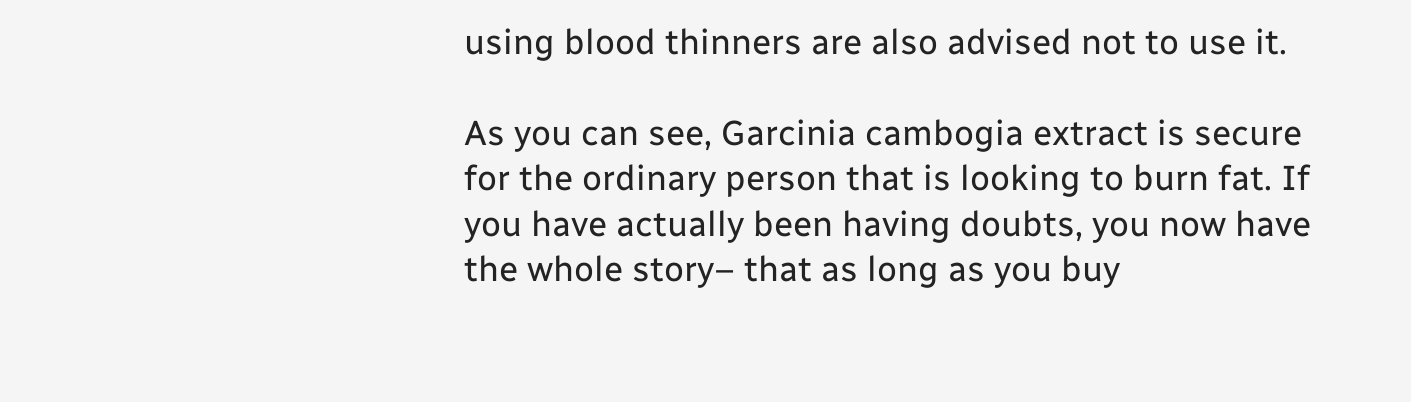using blood thinners are also advised not to use it.

As you can see, Garcinia cambogia extract is secure for the ordinary person that is looking to burn fat. If you have actually been having doubts, you now have the whole story– that as long as you buy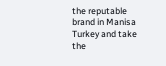the reputable brand in Manisa Turkey and take the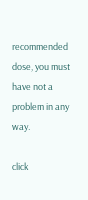recommended dose, you must have not a problem in any way.

click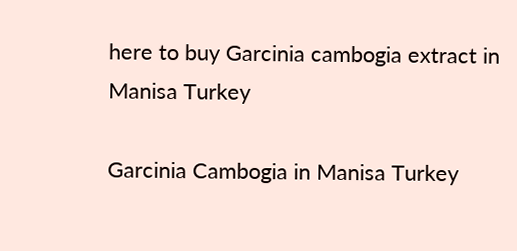here to buy Garcinia cambogia extract in Manisa Turkey

Garcinia Cambogia in Manisa Turkey